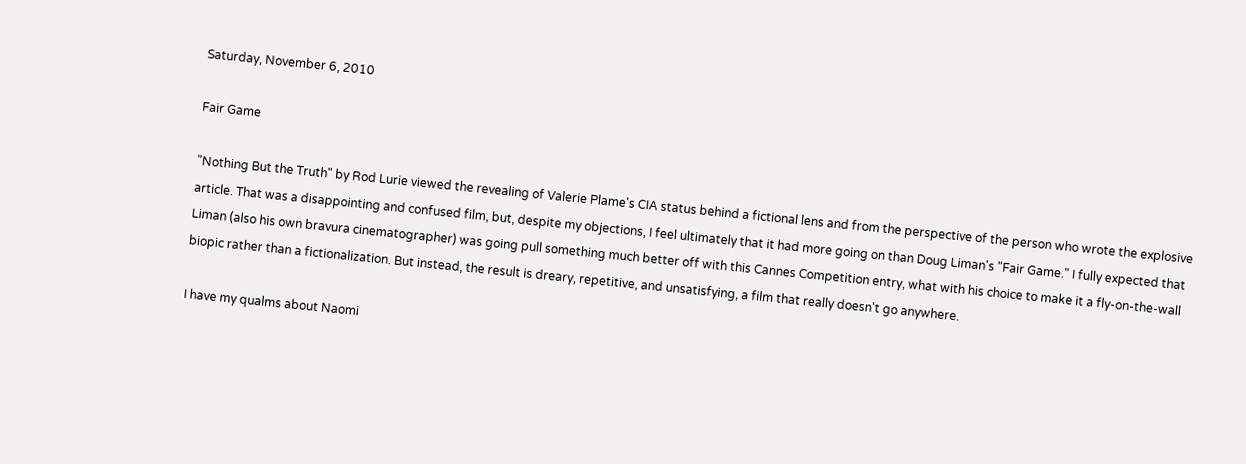Saturday, November 6, 2010

Fair Game

"Nothing But the Truth" by Rod Lurie viewed the revealing of Valerie Plame's CIA status behind a fictional lens and from the perspective of the person who wrote the explosive article. That was a disappointing and confused film, but, despite my objections, I feel ultimately that it had more going on than Doug Liman's "Fair Game." I fully expected that Liman (also his own bravura cinematographer) was going pull something much better off with this Cannes Competition entry, what with his choice to make it a fly-on-the-wall biopic rather than a fictionalization. But instead, the result is dreary, repetitive, and unsatisfying, a film that really doesn't go anywhere.

I have my qualms about Naomi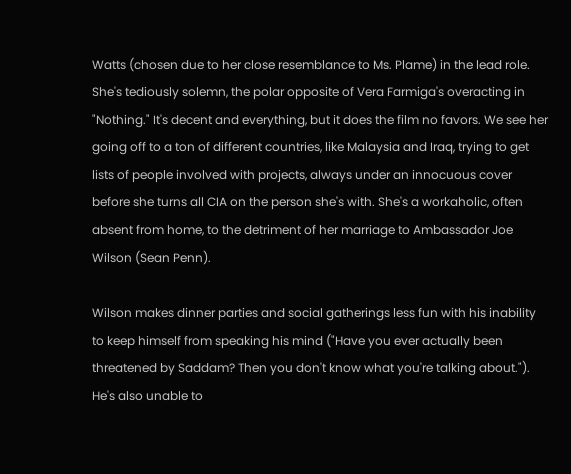Watts (chosen due to her close resemblance to Ms. Plame) in the lead role. She's tediously solemn, the polar opposite of Vera Farmiga's overacting in "Nothing." It's decent and everything, but it does the film no favors. We see her going off to a ton of different countries, like Malaysia and Iraq, trying to get lists of people involved with projects, always under an innocuous cover before she turns all CIA on the person she's with. She's a workaholic, often absent from home, to the detriment of her marriage to Ambassador Joe Wilson (Sean Penn).

Wilson makes dinner parties and social gatherings less fun with his inability to keep himself from speaking his mind ("Have you ever actually been threatened by Saddam? Then you don't know what you're talking about."). He's also unable to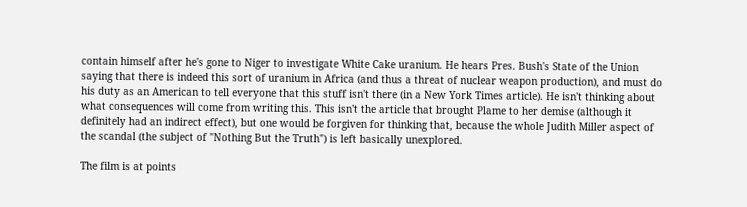contain himself after he's gone to Niger to investigate White Cake uranium. He hears Pres. Bush's State of the Union saying that there is indeed this sort of uranium in Africa (and thus a threat of nuclear weapon production), and must do his duty as an American to tell everyone that this stuff isn't there (in a New York Times article). He isn't thinking about what consequences will come from writing this. This isn't the article that brought Plame to her demise (although it definitely had an indirect effect), but one would be forgiven for thinking that, because the whole Judith Miller aspect of the scandal (the subject of "Nothing But the Truth") is left basically unexplored.

The film is at points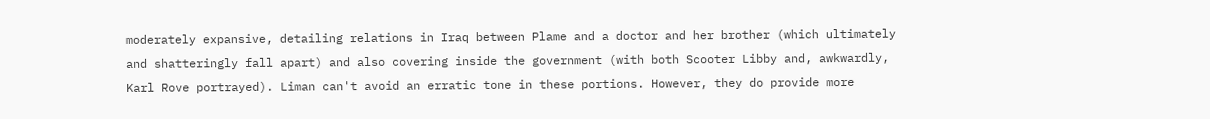moderately expansive, detailing relations in Iraq between Plame and a doctor and her brother (which ultimately and shatteringly fall apart) and also covering inside the government (with both Scooter Libby and, awkwardly, Karl Rove portrayed). Liman can't avoid an erratic tone in these portions. However, they do provide more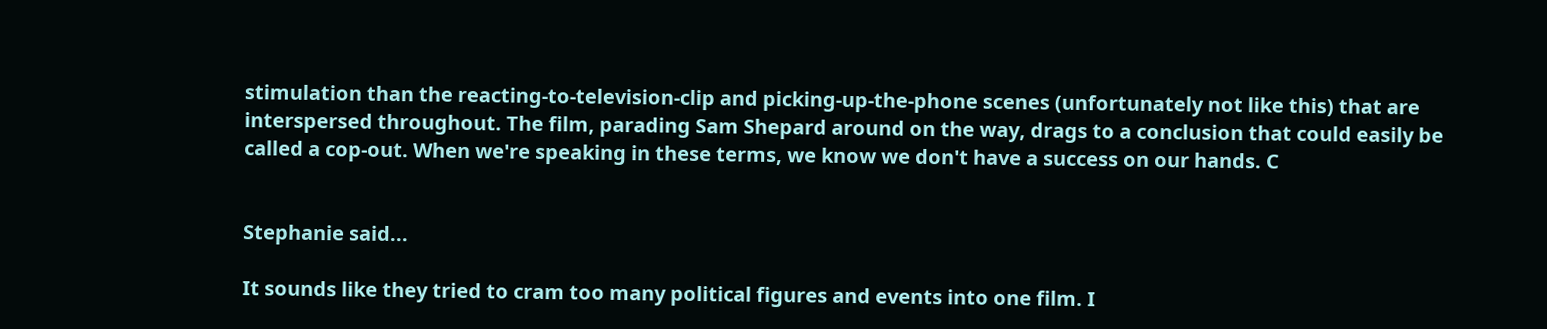stimulation than the reacting-to-television-clip and picking-up-the-phone scenes (unfortunately not like this) that are interspersed throughout. The film, parading Sam Shepard around on the way, drags to a conclusion that could easily be called a cop-out. When we're speaking in these terms, we know we don't have a success on our hands. C


Stephanie said...

It sounds like they tried to cram too many political figures and events into one film. I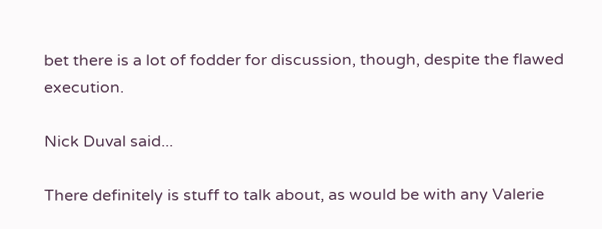bet there is a lot of fodder for discussion, though, despite the flawed execution.

Nick Duval said...

There definitely is stuff to talk about, as would be with any Valerie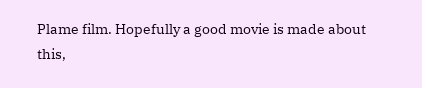Plame film. Hopefully a good movie is made about this,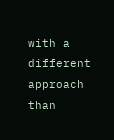with a different approach than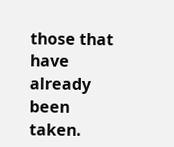those that have already been taken.